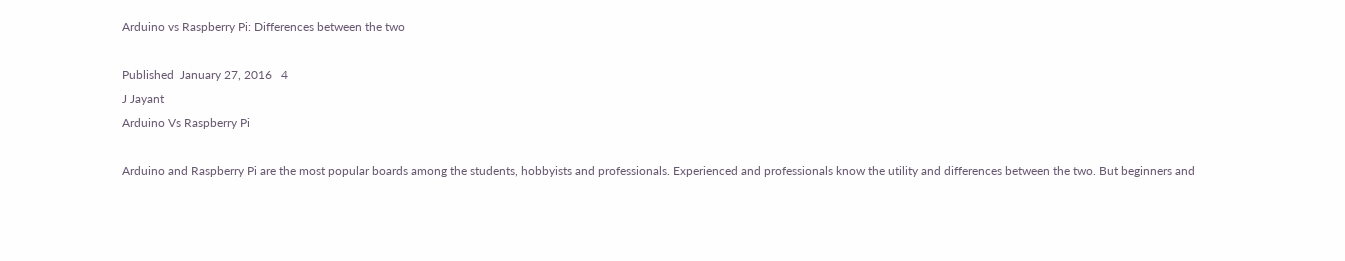Arduino vs Raspberry Pi: Differences between the two

Published  January 27, 2016   4
J Jayant
Arduino Vs Raspberry Pi

Arduino and Raspberry Pi are the most popular boards among the students, hobbyists and professionals. Experienced and professionals know the utility and differences between the two. But beginners and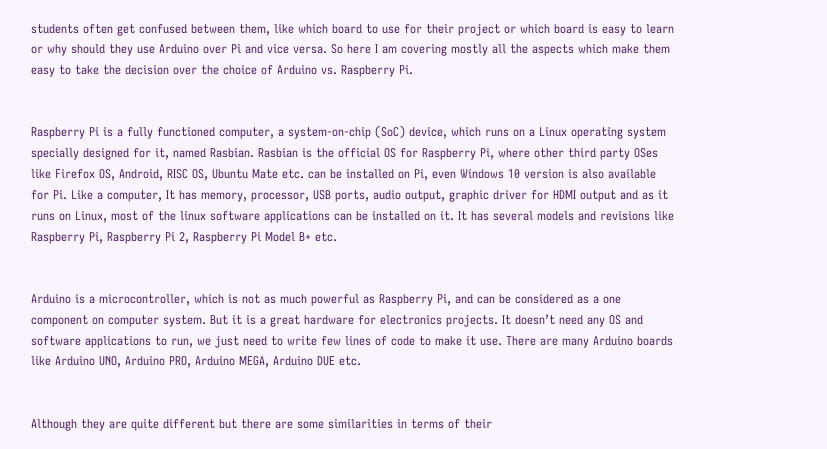students often get confused between them, like which board to use for their project or which board is easy to learn or why should they use Arduino over Pi and vice versa. So here I am covering mostly all the aspects which make them easy to take the decision over the choice of Arduino vs. Raspberry Pi.


Raspberry Pi is a fully functioned computer, a system-on-chip (SoC) device, which runs on a Linux operating system specially designed for it, named Rasbian. Rasbian is the official OS for Raspberry Pi, where other third party OSes like Firefox OS, Android, RISC OS, Ubuntu Mate etc. can be installed on Pi, even Windows 10 version is also available for Pi. Like a computer, It has memory, processor, USB ports, audio output, graphic driver for HDMI output and as it runs on Linux, most of the linux software applications can be installed on it. It has several models and revisions like Raspberry Pi, Raspberry Pi 2, Raspberry Pi Model B+ etc.


Arduino is a microcontroller, which is not as much powerful as Raspberry Pi, and can be considered as a one component on computer system. But it is a great hardware for electronics projects. It doesn’t need any OS and software applications to run, we just need to write few lines of code to make it use. There are many Arduino boards like Arduino UNO, Arduino PRO, Arduino MEGA, Arduino DUE etc.


Although they are quite different but there are some similarities in terms of their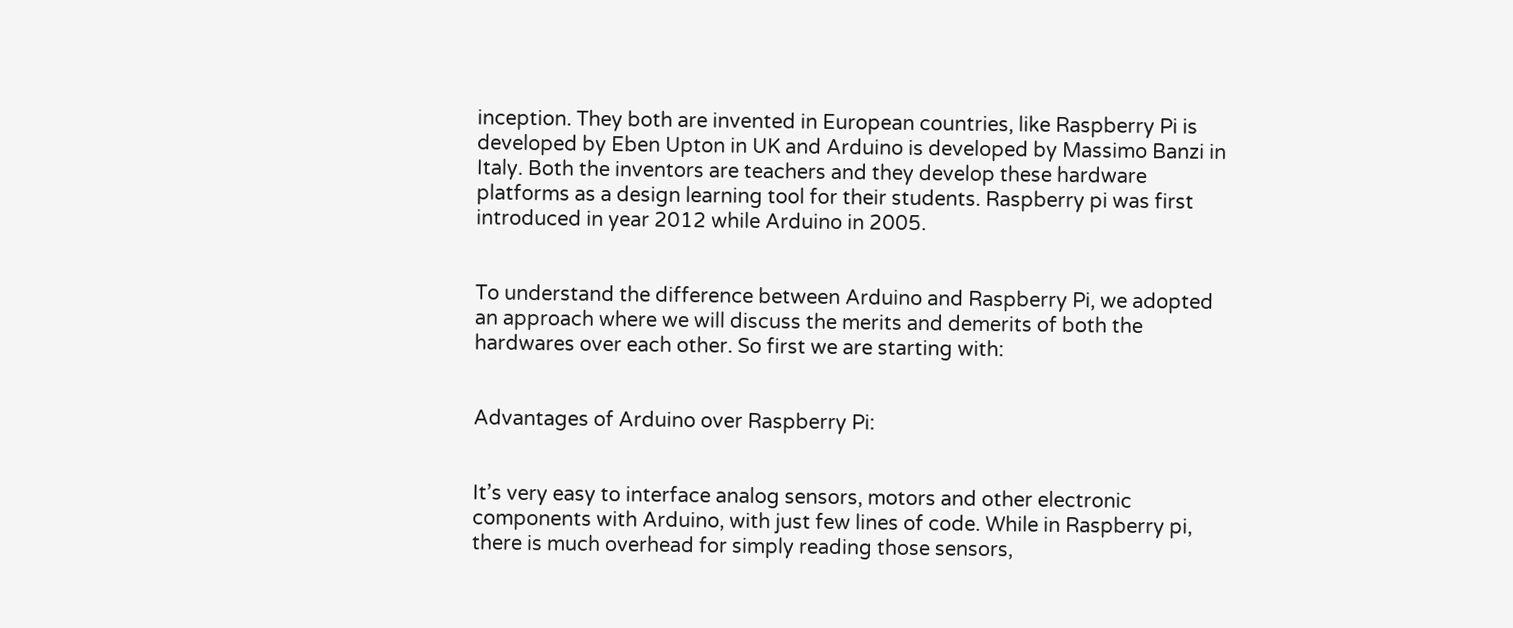inception. They both are invented in European countries, like Raspberry Pi is developed by Eben Upton in UK and Arduino is developed by Massimo Banzi in Italy. Both the inventors are teachers and they develop these hardware platforms as a design learning tool for their students. Raspberry pi was first introduced in year 2012 while Arduino in 2005.


To understand the difference between Arduino and Raspberry Pi, we adopted an approach where we will discuss the merits and demerits of both the hardwares over each other. So first we are starting with:


Advantages of Arduino over Raspberry Pi:


It’s very easy to interface analog sensors, motors and other electronic components with Arduino, with just few lines of code. While in Raspberry pi, there is much overhead for simply reading those sensors,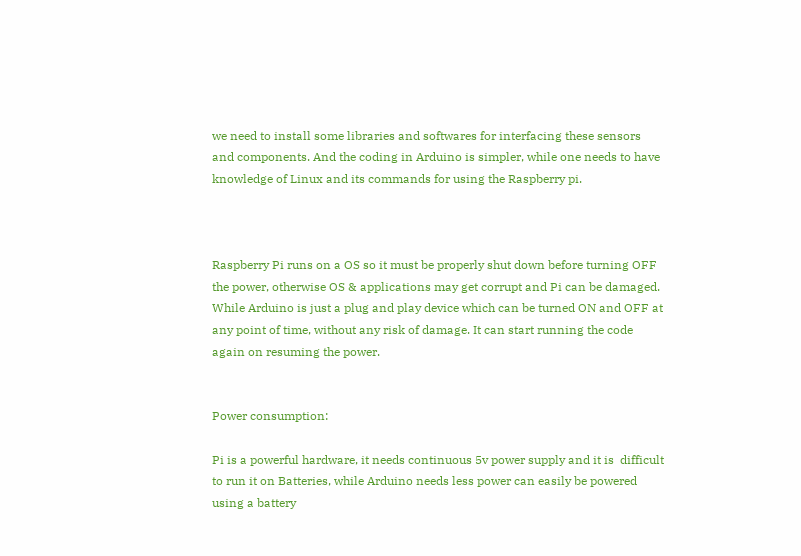we need to install some libraries and softwares for interfacing these sensors and components. And the coding in Arduino is simpler, while one needs to have knowledge of Linux and its commands for using the Raspberry pi.



Raspberry Pi runs on a OS so it must be properly shut down before turning OFF the power, otherwise OS & applications may get corrupt and Pi can be damaged. While Arduino is just a plug and play device which can be turned ON and OFF at any point of time, without any risk of damage. It can start running the code again on resuming the power.


Power consumption:

Pi is a powerful hardware, it needs continuous 5v power supply and it is  difficult to run it on Batteries, while Arduino needs less power can easily be powered using a battery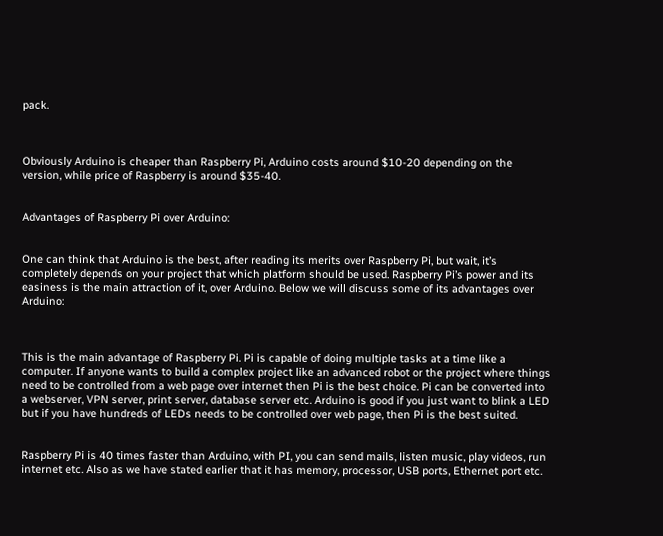pack.



Obviously Arduino is cheaper than Raspberry Pi, Arduino costs around $10-20 depending on the version, while price of Raspberry is around $35-40.


Advantages of Raspberry Pi over Arduino:


One can think that Arduino is the best, after reading its merits over Raspberry Pi, but wait, it’s completely depends on your project that which platform should be used. Raspberry Pi’s power and its easiness is the main attraction of it, over Arduino. Below we will discuss some of its advantages over Arduino:



This is the main advantage of Raspberry Pi. Pi is capable of doing multiple tasks at a time like a computer. If anyone wants to build a complex project like an advanced robot or the project where things need to be controlled from a web page over internet then Pi is the best choice. Pi can be converted into a webserver, VPN server, print server, database server etc. Arduino is good if you just want to blink a LED but if you have hundreds of LEDs needs to be controlled over web page, then Pi is the best suited.


Raspberry Pi is 40 times faster than Arduino, with PI, you can send mails, listen music, play videos, run internet etc. Also as we have stated earlier that it has memory, processor, USB ports, Ethernet port etc.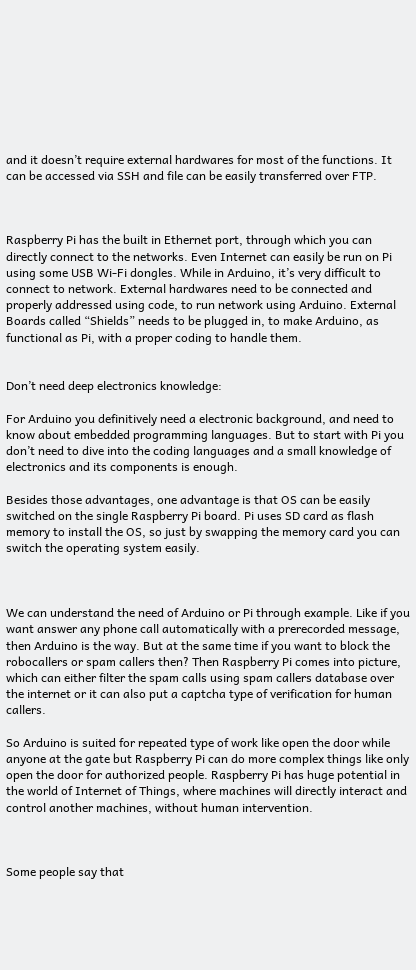and it doesn’t require external hardwares for most of the functions. It can be accessed via SSH and file can be easily transferred over FTP.



Raspberry Pi has the built in Ethernet port, through which you can directly connect to the networks. Even Internet can easily be run on Pi using some USB Wi-Fi dongles. While in Arduino, it’s very difficult to connect to network. External hardwares need to be connected and properly addressed using code, to run network using Arduino. External Boards called “Shields” needs to be plugged in, to make Arduino, as functional as Pi, with a proper coding to handle them.


Don’t need deep electronics knowledge:

For Arduino you definitively need a electronic background, and need to know about embedded programming languages. But to start with Pi you don’t need to dive into the coding languages and a small knowledge of electronics and its components is enough.

Besides those advantages, one advantage is that OS can be easily switched on the single Raspberry Pi board. Pi uses SD card as flash memory to install the OS, so just by swapping the memory card you can switch the operating system easily.



We can understand the need of Arduino or Pi through example. Like if you want answer any phone call automatically with a prerecorded message, then Arduino is the way. But at the same time if you want to block the robocallers or spam callers then? Then Raspberry Pi comes into picture, which can either filter the spam calls using spam callers database over the internet or it can also put a captcha type of verification for human callers.

So Arduino is suited for repeated type of work like open the door while anyone at the gate but Raspberry Pi can do more complex things like only open the door for authorized people. Raspberry Pi has huge potential in the world of Internet of Things, where machines will directly interact and control another machines, without human intervention.



Some people say that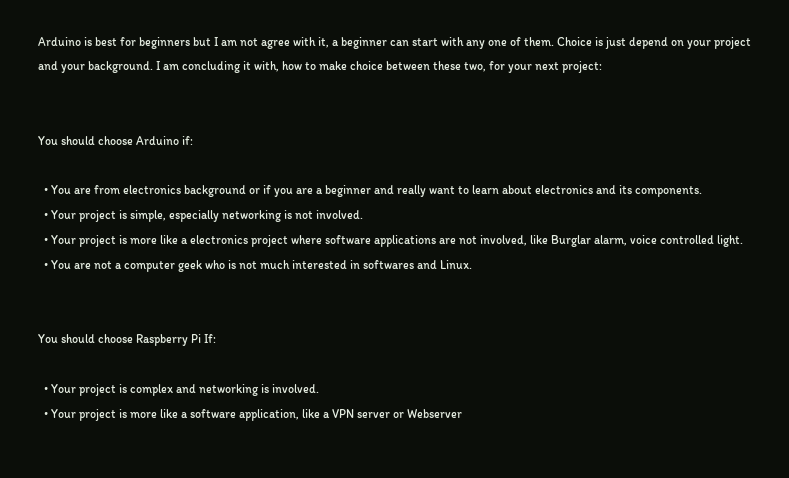Arduino is best for beginners but I am not agree with it, a beginner can start with any one of them. Choice is just depend on your project and your background. I am concluding it with, how to make choice between these two, for your next project:


You should choose Arduino if:

  • You are from electronics background or if you are a beginner and really want to learn about electronics and its components.
  • Your project is simple, especially networking is not involved.
  • Your project is more like a electronics project where software applications are not involved, like Burglar alarm, voice controlled light.
  • You are not a computer geek who is not much interested in softwares and Linux.


You should choose Raspberry Pi If:

  • Your project is complex and networking is involved.
  • Your project is more like a software application, like a VPN server or Webserver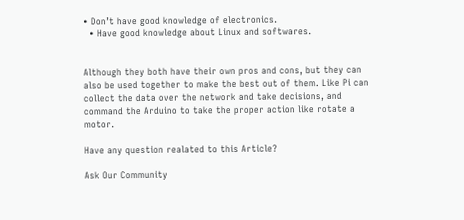• Don’t have good knowledge of electronics.
  • Have good knowledge about Linux and softwares.


Although they both have their own pros and cons, but they can also be used together to make the best out of them. Like Pi can collect the data over the network and take decisions, and command the Arduino to take the proper action like rotate a motor.

Have any question realated to this Article?

Ask Our Community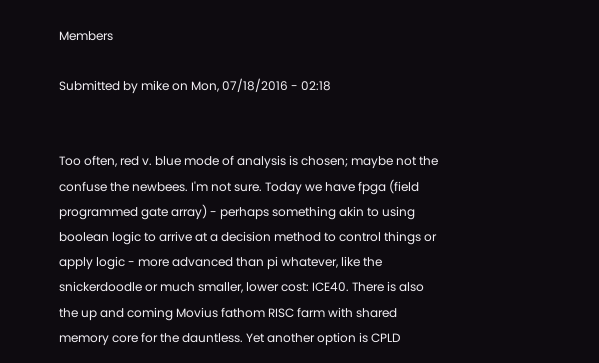Members

Submitted by mike on Mon, 07/18/2016 - 02:18


Too often, red v. blue mode of analysis is chosen; maybe not the confuse the newbees. I'm not sure. Today we have fpga (field programmed gate array) - perhaps something akin to using boolean logic to arrive at a decision method to control things or apply logic - more advanced than pi whatever, like the snickerdoodle or much smaller, lower cost: ICE40. There is also the up and coming Movius fathom RISC farm with shared memory core for the dauntless. Yet another option is CPLD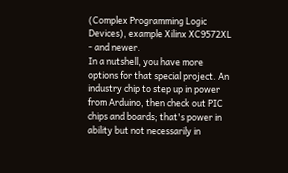(Complex Programming Logic Devices), example Xilinx XC9572XL - and newer.
In a nutshell, you have more options for that special project. An industry chip to step up in power from Arduino, then check out PIC chips and boards; that's power in ability but not necessarily in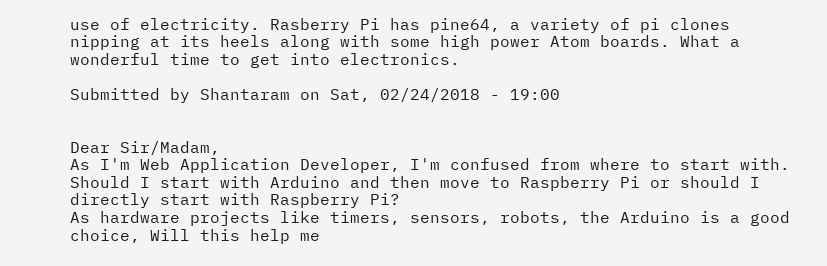use of electricity. Rasberry Pi has pine64, a variety of pi clones nipping at its heels along with some high power Atom boards. What a wonderful time to get into electronics.

Submitted by Shantaram on Sat, 02/24/2018 - 19:00


Dear Sir/Madam,
As I'm Web Application Developer, I'm confused from where to start with. Should I start with Arduino and then move to Raspberry Pi or should I directly start with Raspberry Pi?
As hardware projects like timers, sensors, robots, the Arduino is a good choice, Will this help me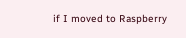if I moved to Raspberry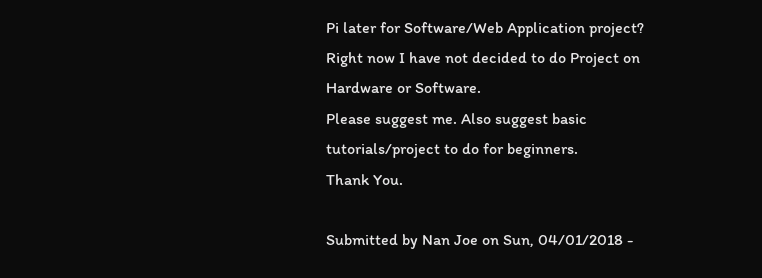Pi later for Software/Web Application project?
Right now I have not decided to do Project on Hardware or Software.
Please suggest me. Also suggest basic tutorials/project to do for beginners.
Thank You.

Submitted by Nan Joe on Sun, 04/01/2018 -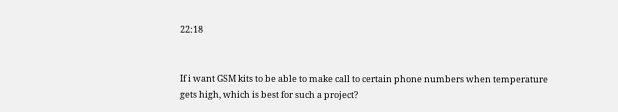22:18


If i want GSM kits to be able to make call to certain phone numbers when temperature gets high, which is best for such a project?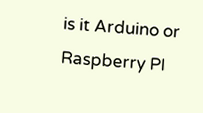is it Arduino or Raspberry PI